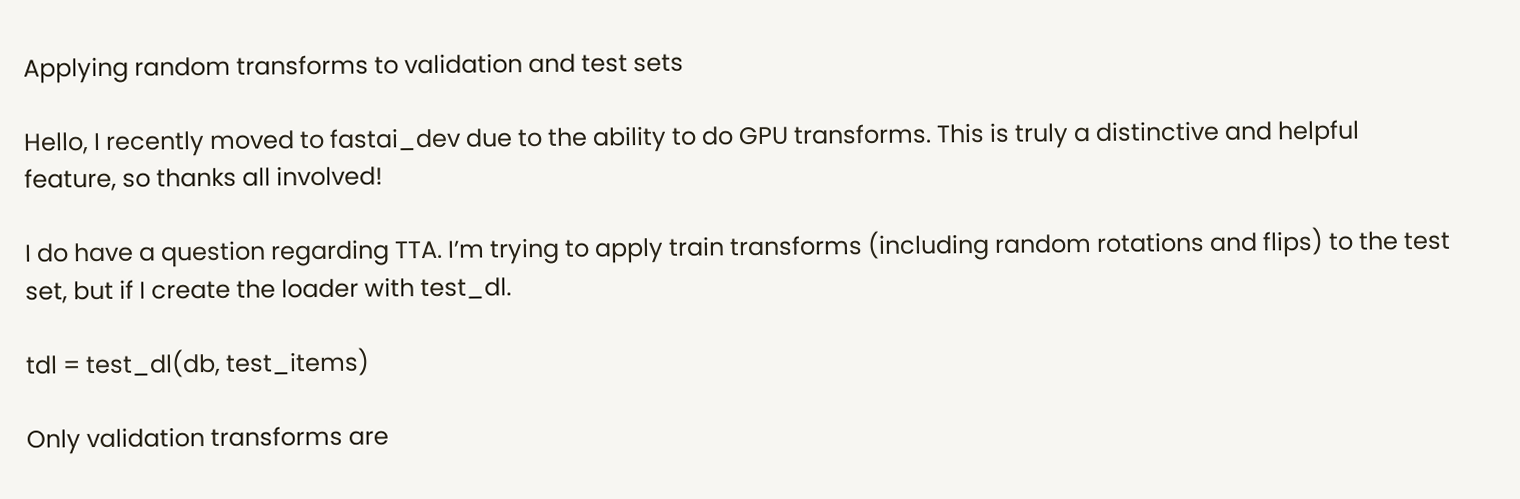Applying random transforms to validation and test sets

Hello, I recently moved to fastai_dev due to the ability to do GPU transforms. This is truly a distinctive and helpful feature, so thanks all involved!

I do have a question regarding TTA. I’m trying to apply train transforms (including random rotations and flips) to the test set, but if I create the loader with test_dl.

tdl = test_dl(db, test_items)

Only validation transforms are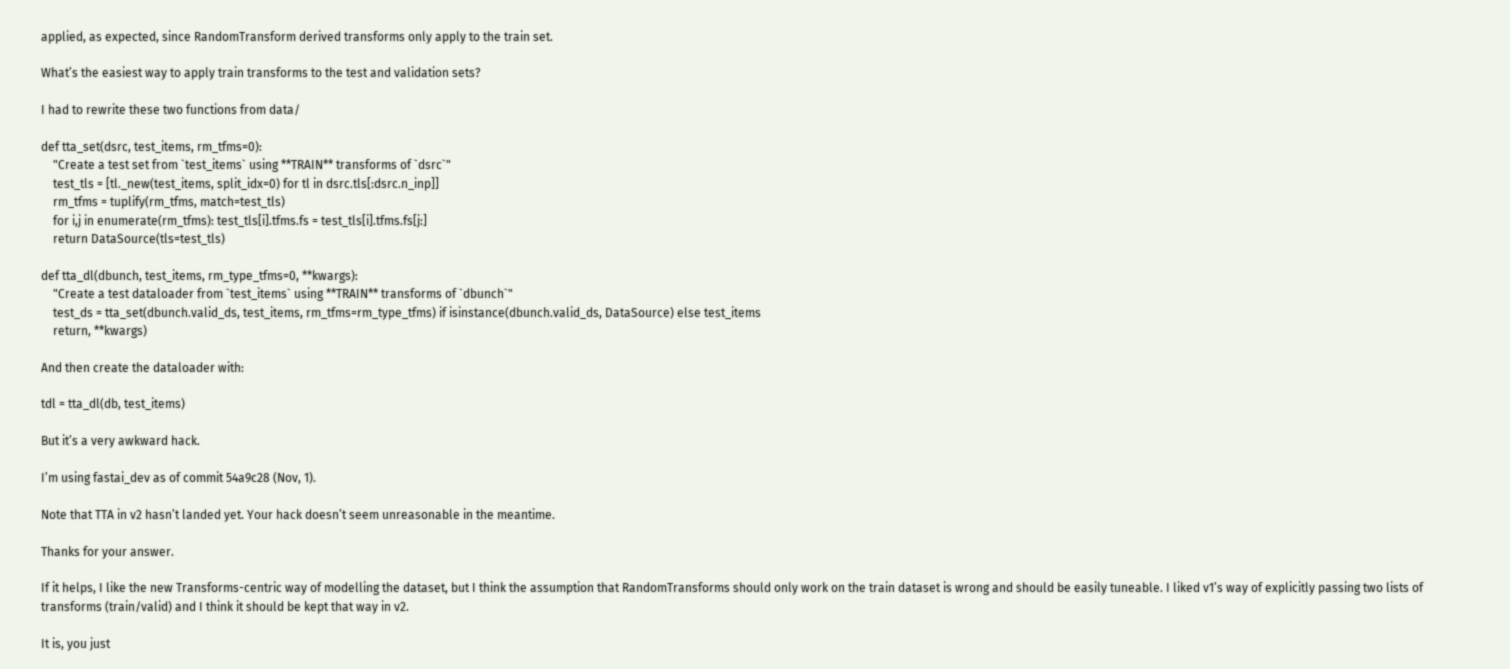applied, as expected, since RandomTransform derived transforms only apply to the train set.

What’s the easiest way to apply train transforms to the test and validation sets?

I had to rewrite these two functions from data/

def tta_set(dsrc, test_items, rm_tfms=0):
    "Create a test set from `test_items` using **TRAIN** transforms of `dsrc`"
    test_tls = [tl._new(test_items, split_idx=0) for tl in dsrc.tls[:dsrc.n_inp]]
    rm_tfms = tuplify(rm_tfms, match=test_tls)
    for i,j in enumerate(rm_tfms): test_tls[i].tfms.fs = test_tls[i].tfms.fs[j:]
    return DataSource(tls=test_tls)

def tta_dl(dbunch, test_items, rm_type_tfms=0, **kwargs):
    "Create a test dataloader from `test_items` using **TRAIN** transforms of `dbunch`"
    test_ds = tta_set(dbunch.valid_ds, test_items, rm_tfms=rm_type_tfms) if isinstance(dbunch.valid_ds, DataSource) else test_items
    return, **kwargs)

And then create the dataloader with:

tdl = tta_dl(db, test_items)

But it’s a very awkward hack.

I’m using fastai_dev as of commit 54a9c28 (Nov, 1).

Note that TTA in v2 hasn’t landed yet. Your hack doesn’t seem unreasonable in the meantime.

Thanks for your answer.

If it helps, I like the new Transforms-centric way of modelling the dataset, but I think the assumption that RandomTransforms should only work on the train dataset is wrong and should be easily tuneable. I liked v1’s way of explicitly passing two lists of transforms (train/valid) and I think it should be kept that way in v2.

It is, you just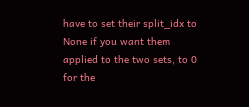have to set their split_idx to None if you want them applied to the two sets, to 0 for the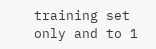training set only and to 1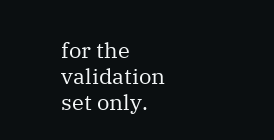for the validation set only.